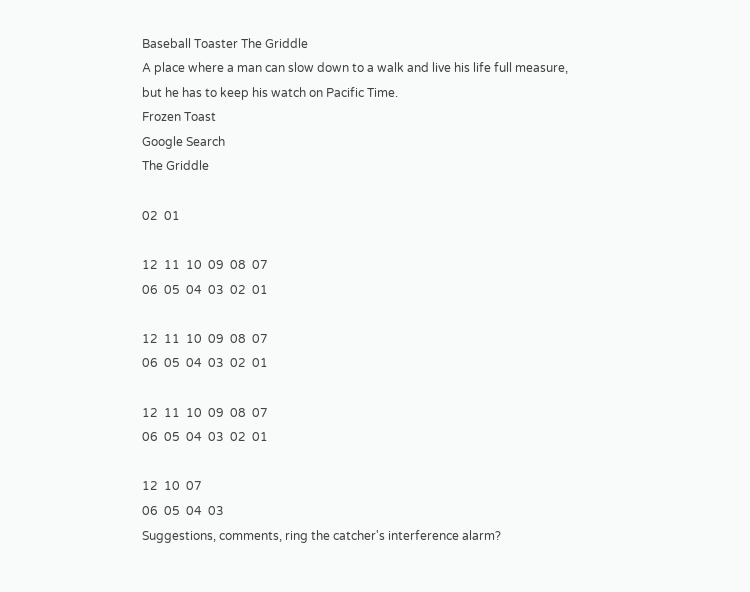Baseball Toaster The Griddle
A place where a man can slow down to a walk and live his life full measure, but he has to keep his watch on Pacific Time.
Frozen Toast
Google Search
The Griddle

02  01

12  11  10  09  08  07
06  05  04  03  02  01

12  11  10  09  08  07
06  05  04  03  02  01

12  11  10  09  08  07
06  05  04  03  02  01

12  10  07
06  05  04  03
Suggestions, comments, ring the catcher's interference alarm?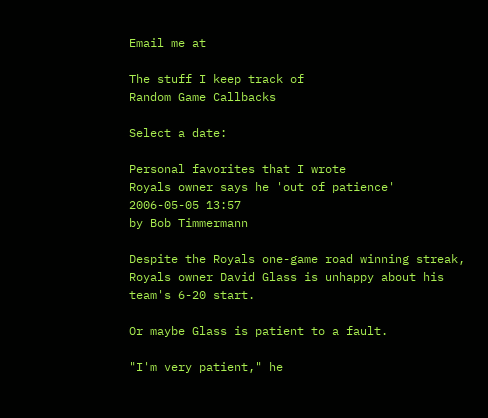Email me at

The stuff I keep track of
Random Game Callbacks

Select a date:

Personal favorites that I wrote
Royals owner says he 'out of patience'
2006-05-05 13:57
by Bob Timmermann

Despite the Royals one-game road winning streak, Royals owner David Glass is unhappy about his team's 6-20 start.

Or maybe Glass is patient to a fault.

"I'm very patient," he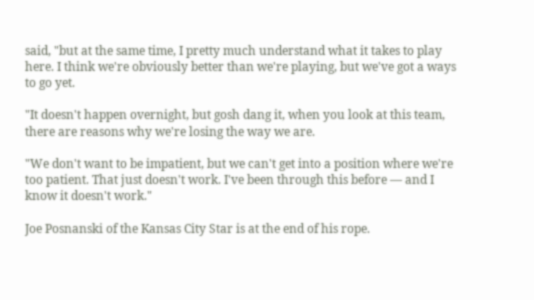said, "but at the same time, I pretty much understand what it takes to play here. I think we're obviously better than we're playing, but we've got a ways to go yet.

"It doesn't happen overnight, but gosh dang it, when you look at this team, there are reasons why we're losing the way we are.

"We don't want to be impatient, but we can't get into a position where we're too patient. That just doesn't work. I've been through this before — and I know it doesn't work."

Joe Posnanski of the Kansas City Star is at the end of his rope.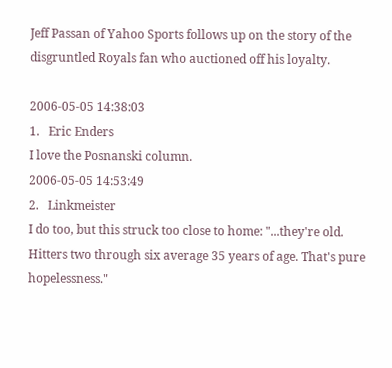Jeff Passan of Yahoo Sports follows up on the story of the disgruntled Royals fan who auctioned off his loyalty.

2006-05-05 14:38:03
1.   Eric Enders
I love the Posnanski column.
2006-05-05 14:53:49
2.   Linkmeister
I do too, but this struck too close to home: "...they're old. Hitters two through six average 35 years of age. That's pure hopelessness."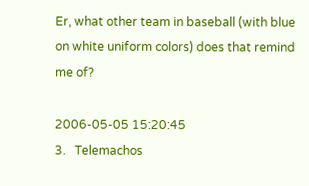Er, what other team in baseball (with blue on white uniform colors) does that remind me of?

2006-05-05 15:20:45
3.   Telemachos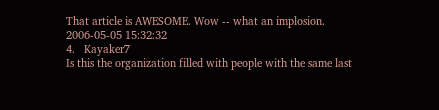That article is AWESOME. Wow -- what an implosion.
2006-05-05 15:32:32
4.   Kayaker7
Is this the organization filled with people with the same last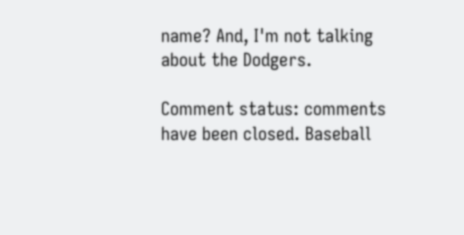name? And, I'm not talking about the Dodgers.

Comment status: comments have been closed. Baseball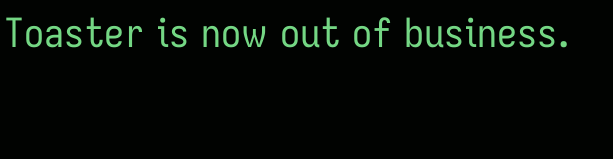Toaster is now out of business.